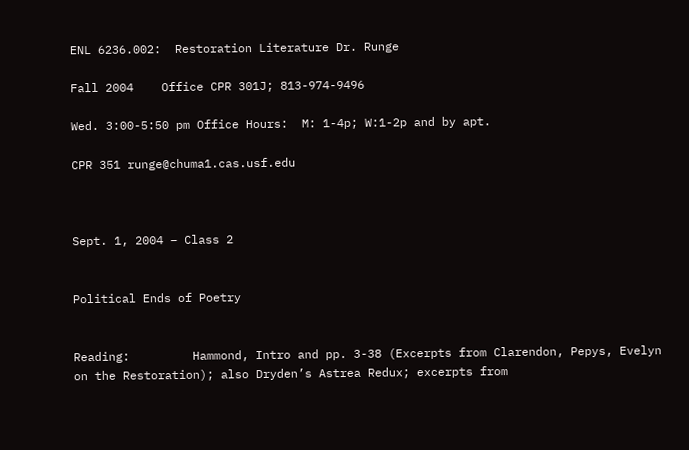ENL 6236.002:  Restoration Literature Dr. Runge

Fall 2004    Office CPR 301J; 813-974-9496

Wed. 3:00-5:50 pm Office Hours:  M: 1-4p; W:1-2p and by apt.

CPR 351 runge@chuma1.cas.usf.edu



Sept. 1, 2004 – Class 2


Political Ends of Poetry


Reading:         Hammond, Intro and pp. 3-38 (Excerpts from Clarendon, Pepys, Evelyn on the Restoration); also Dryden’s Astrea Redux; excerpts from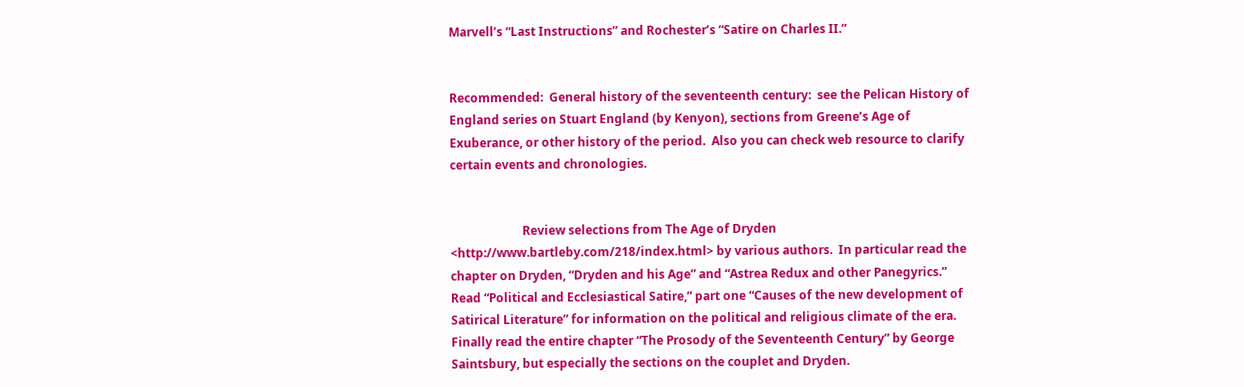Marvell’s “Last Instructions” and Rochester’s “Satire on Charles II.”


Recommended:  General history of the seventeenth century:  see the Pelican History of England series on Stuart England (by Kenyon), sections from Greene’s Age of Exuberance, or other history of the period.  Also you can check web resource to clarify certain events and chronologies.


                        Review selections from The Age of Dryden <http://www.bartleby.com/218/index.html> by various authors.  In particular read the chapter on Dryden, “Dryden and his Age” and “Astrea Redux and other Panegyrics.”  Read “Political and Ecclesiastical Satire,” part one “Causes of the new development of Satirical Literature” for information on the political and religious climate of the era.  Finally read the entire chapter “The Prosody of the Seventeenth Century” by George Saintsbury, but especially the sections on the couplet and Dryden.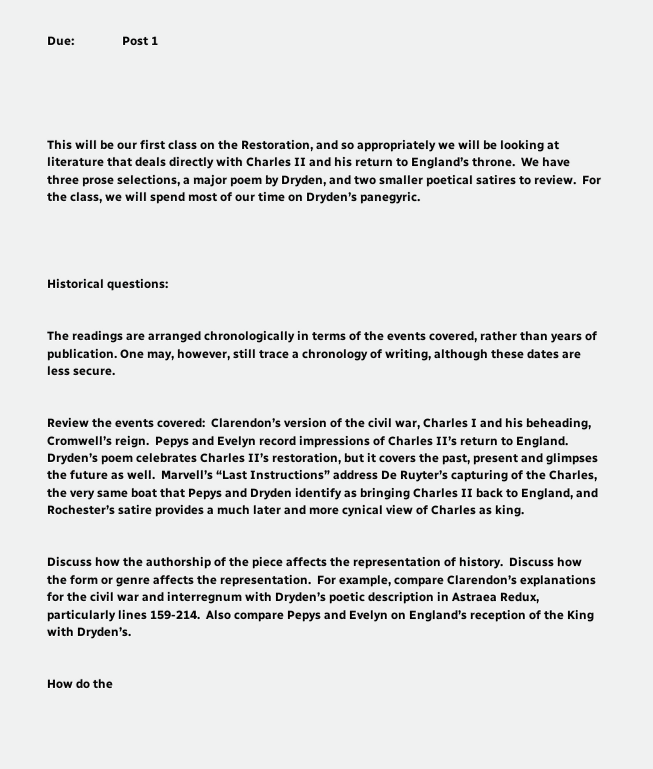Due:                Post 1





This will be our first class on the Restoration, and so appropriately we will be looking at literature that deals directly with Charles II and his return to England’s throne.  We have three prose selections, a major poem by Dryden, and two smaller poetical satires to review.  For the class, we will spend most of our time on Dryden’s panegyric.




Historical questions:


The readings are arranged chronologically in terms of the events covered, rather than years of publication. One may, however, still trace a chronology of writing, although these dates are less secure.


Review the events covered:  Clarendon’s version of the civil war, Charles I and his beheading, Cromwell’s reign.  Pepys and Evelyn record impressions of Charles II’s return to England.  Dryden’s poem celebrates Charles II’s restoration, but it covers the past, present and glimpses the future as well.  Marvell’s “Last Instructions” address De Ruyter’s capturing of the Charles, the very same boat that Pepys and Dryden identify as bringing Charles II back to England, and Rochester’s satire provides a much later and more cynical view of Charles as king.


Discuss how the authorship of the piece affects the representation of history.  Discuss how the form or genre affects the representation.  For example, compare Clarendon’s explanations for the civil war and interregnum with Dryden’s poetic description in Astraea Redux, particularly lines 159-214.  Also compare Pepys and Evelyn on England’s reception of the King with Dryden’s.


How do the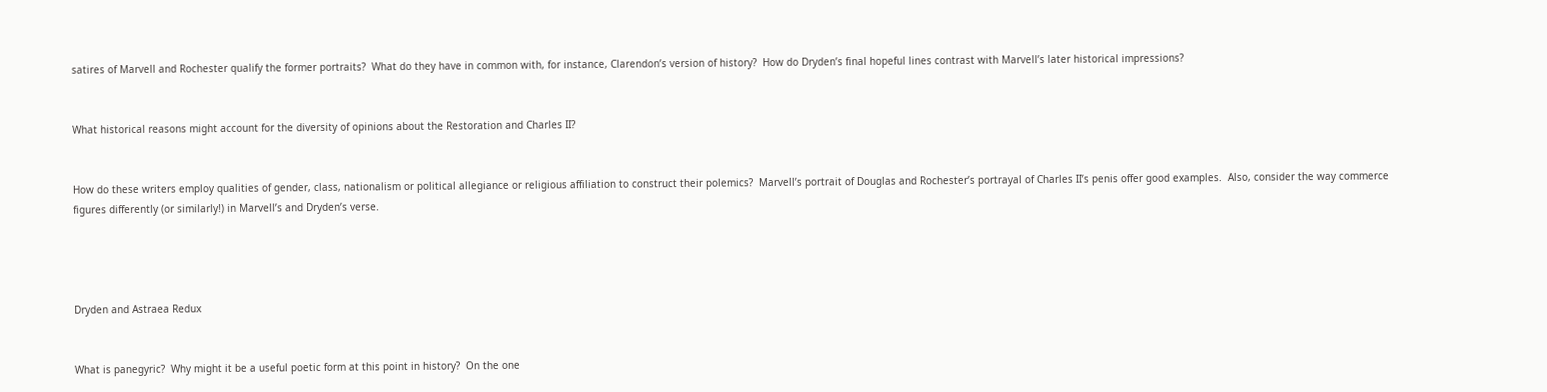satires of Marvell and Rochester qualify the former portraits?  What do they have in common with, for instance, Clarendon’s version of history?  How do Dryden’s final hopeful lines contrast with Marvell’s later historical impressions?


What historical reasons might account for the diversity of opinions about the Restoration and Charles II?


How do these writers employ qualities of gender, class, nationalism or political allegiance or religious affiliation to construct their polemics?  Marvell’s portrait of Douglas and Rochester’s portrayal of Charles II’s penis offer good examples.  Also, consider the way commerce figures differently (or similarly!) in Marvell’s and Dryden’s verse.




Dryden and Astraea Redux


What is panegyric?  Why might it be a useful poetic form at this point in history?  On the one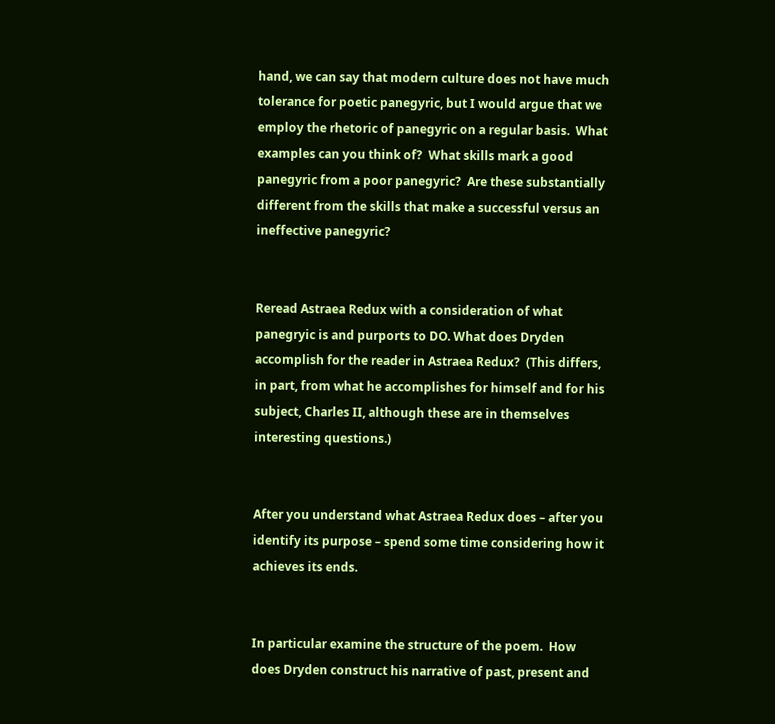hand, we can say that modern culture does not have much tolerance for poetic panegyric, but I would argue that we employ the rhetoric of panegyric on a regular basis.  What examples can you think of?  What skills mark a good panegyric from a poor panegyric?  Are these substantially different from the skills that make a successful versus an ineffective panegyric?


Reread Astraea Redux with a consideration of what panegryic is and purports to DO. What does Dryden accomplish for the reader in Astraea Redux?  (This differs, in part, from what he accomplishes for himself and for his subject, Charles II, although these are in themselves interesting questions.)


After you understand what Astraea Redux does – after you identify its purpose – spend some time considering how it achieves its ends.


In particular examine the structure of the poem.  How does Dryden construct his narrative of past, present and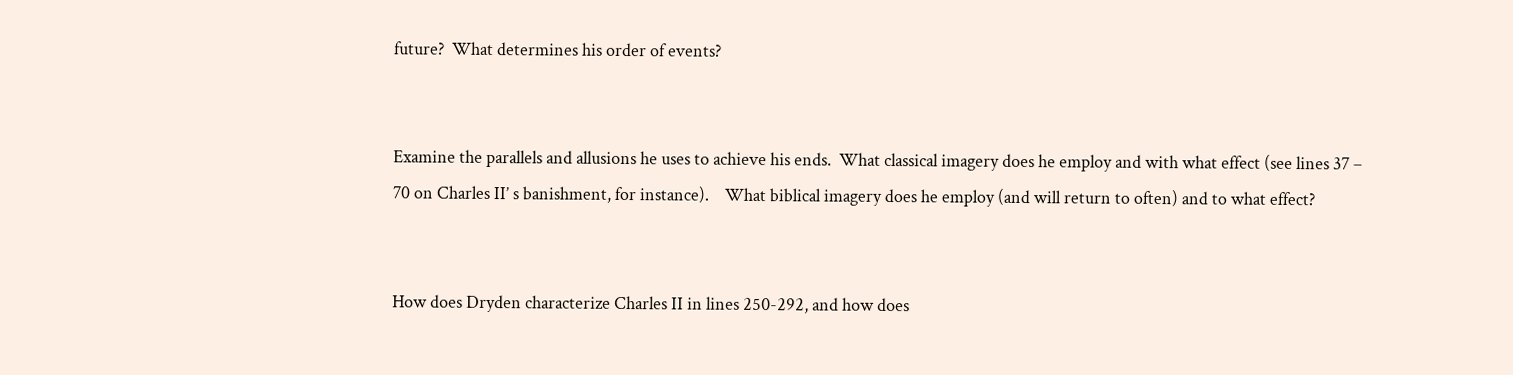future?  What determines his order of events?


Examine the parallels and allusions he uses to achieve his ends.  What classical imagery does he employ and with what effect (see lines 37 – 70 on Charles II’ s banishment, for instance).    What biblical imagery does he employ (and will return to often) and to what effect?


How does Dryden characterize Charles II in lines 250-292, and how does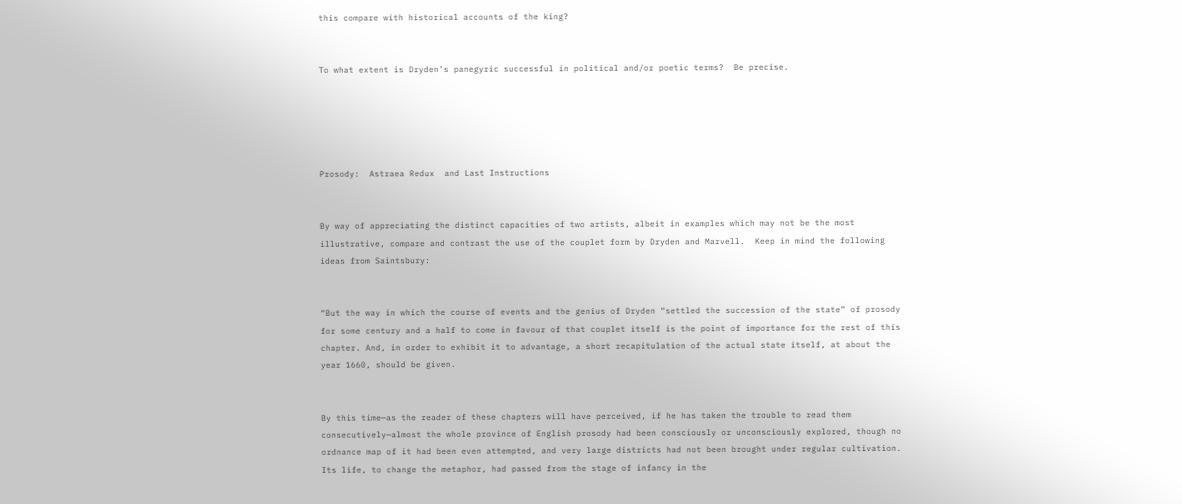this compare with historical accounts of the king?


To what extent is Dryden’s panegyric successful in political and/or poetic terms?  Be precise.





Prosody:  Astraea Redux  and Last Instructions


By way of appreciating the distinct capacities of two artists, albeit in examples which may not be the most illustrative, compare and contrast the use of the couplet form by Dryden and Marvell.  Keep in mind the following ideas from Saintsbury:


“But the way in which the course of events and the genius of Dryden “settled the succession of the state” of prosody for some century and a half to come in favour of that couplet itself is the point of importance for the rest of this chapter. And, in order to exhibit it to advantage, a short recapitulation of the actual state itself, at about the year 1660, should be given.


By this time—as the reader of these chapters will have perceived, if he has taken the trouble to read them consecutively—almost the whole province of English prosody had been consciously or unconsciously explored, though no ordnance map of it had been even attempted, and very large districts had not been brought under regular cultivation. Its life, to change the metaphor, had passed from the stage of infancy in the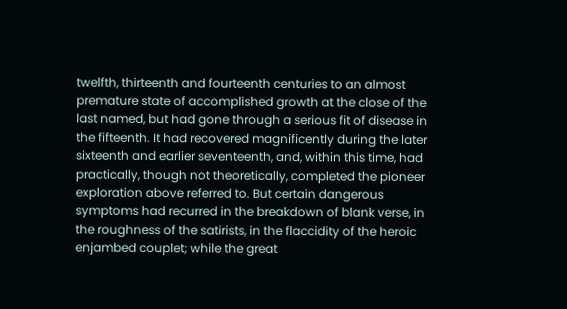twelfth, thirteenth and fourteenth centuries to an almost premature state of accomplished growth at the close of the last named, but had gone through a serious fit of disease in the fifteenth. It had recovered magnificently during the later sixteenth and earlier seventeenth, and, within this time, had practically, though not theoretically, completed the pioneer exploration above referred to. But certain dangerous symptoms had recurred in the breakdown of blank verse, in the roughness of the satirists, in the flaccidity of the heroic enjambed couplet; while the great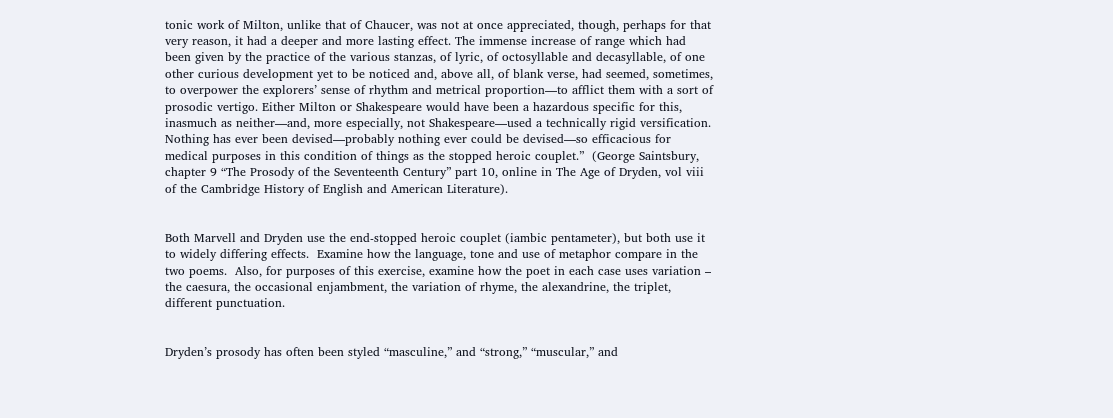tonic work of Milton, unlike that of Chaucer, was not at once appreciated, though, perhaps for that very reason, it had a deeper and more lasting effect. The immense increase of range which had been given by the practice of the various stanzas, of lyric, of octosyllable and decasyllable, of one other curious development yet to be noticed and, above all, of blank verse, had seemed, sometimes, to overpower the explorers’ sense of rhythm and metrical proportion—to afflict them with a sort of prosodic vertigo. Either Milton or Shakespeare would have been a hazardous specific for this, inasmuch as neither—and, more especially, not Shakespeare—used a technically rigid versification. Nothing has ever been devised—probably nothing ever could be devised—so efficacious for medical purposes in this condition of things as the stopped heroic couplet.”  (George Saintsbury, chapter 9 “The Prosody of the Seventeenth Century” part 10, online in The Age of Dryden, vol viii of the Cambridge History of English and American Literature).


Both Marvell and Dryden use the end-stopped heroic couplet (iambic pentameter), but both use it to widely differing effects.  Examine how the language, tone and use of metaphor compare in the two poems.  Also, for purposes of this exercise, examine how the poet in each case uses variation – the caesura, the occasional enjambment, the variation of rhyme, the alexandrine, the triplet, different punctuation.


Dryden’s prosody has often been styled “masculine,” and “strong,” “muscular,” and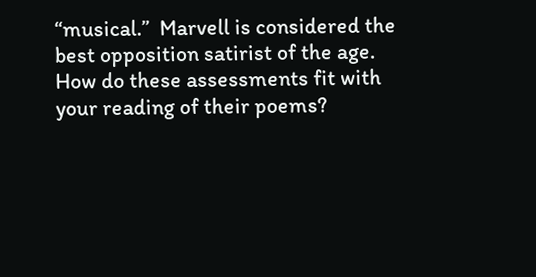“musical.”  Marvell is considered the best opposition satirist of the age.  How do these assessments fit with your reading of their poems?